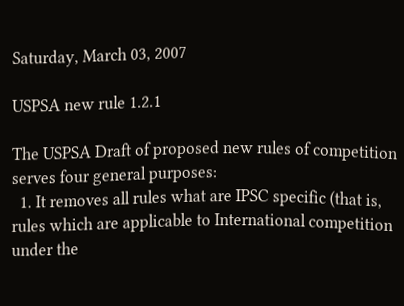Saturday, March 03, 2007

USPSA new rule 1.2.1

The USPSA Draft of proposed new rules of competition serves four general purposes:
  1. It removes all rules what are IPSC specific (that is, rules which are applicable to International competition under the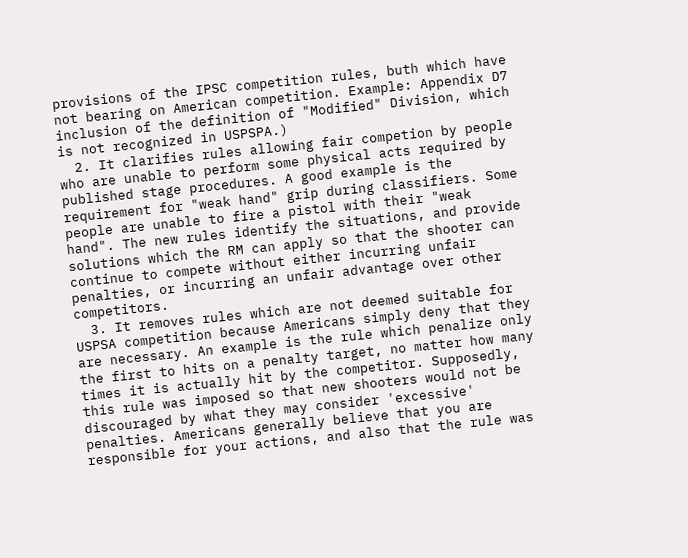provisions of the IPSC competition rules, buth which have not bearing on American competition. Example: Appendix D7 inclusion of the definition of "Modified" Division, which is not recognized in USPSPA.)
  2. It clarifies rules allowing fair competion by people who are unable to perform some physical acts required by published stage procedures. A good example is the requirement for "weak hand" grip during classifiers. Some people are unable to fire a pistol with their "weak hand". The new rules identify the situations, and provide solutions which the RM can apply so that the shooter can continue to compete without either incurring unfair penalties, or incurring an unfair advantage over other competitors.
  3. It removes rules which are not deemed suitable for USPSA competition because Americans simply deny that they are necessary. An example is the rule which penalize only the first to hits on a penalty target, no matter how many times it is actually hit by the competitor. Supposedly, this rule was imposed so that new shooters would not be discouraged by what they may consider 'excessive' penalties. Americans generally believe that you are responsible for your actions, and also that the rule was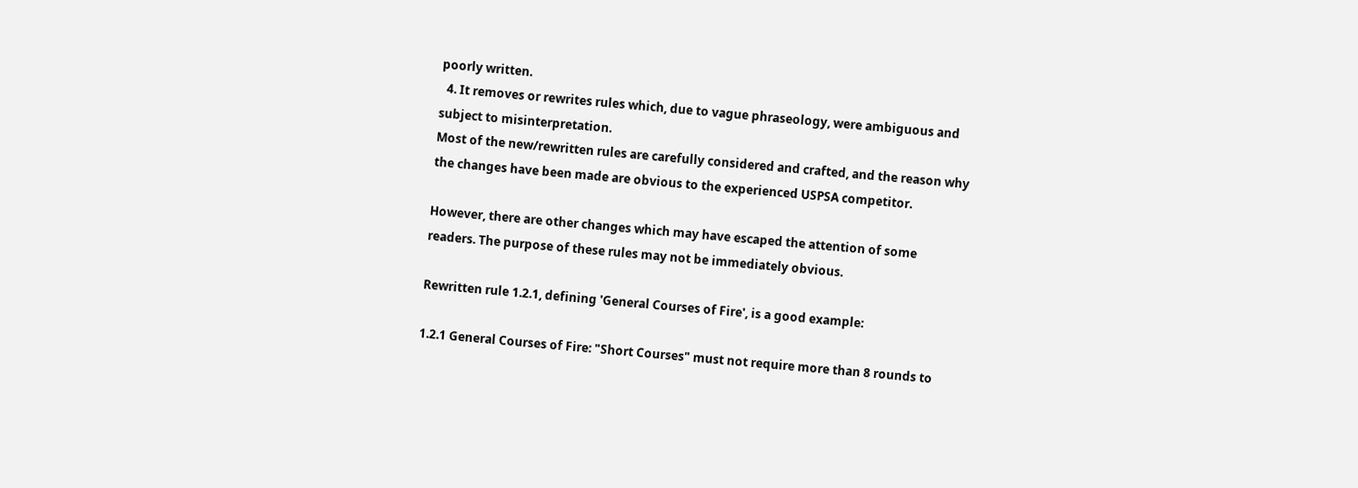poorly written.
  4. It removes or rewrites rules which, due to vague phraseology, were ambiguous and subject to misinterpretation.
Most of the new/rewritten rules are carefully considered and crafted, and the reason why the changes have been made are obvious to the experienced USPSA competitor.

However, there are other changes which may have escaped the attention of some readers. The purpose of these rules may not be immediately obvious.

Rewritten rule 1.2.1, defining 'General Courses of Fire', is a good example:

1.2.1 General Courses of Fire: "Short Courses" must not require more than 8 rounds to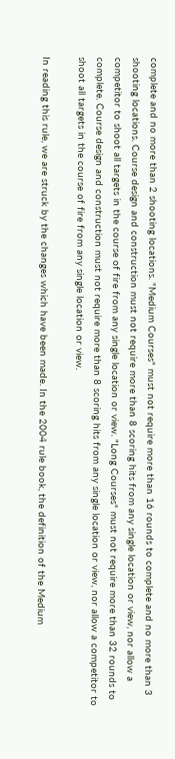complete and no more than 2 shooting locations. "Medium Courses" must not require more than 16 rounds to complete and no more than 3 shooting locations. Course design and construction must not require more than 8 scoring hits from any single location or view, nor allow a competitor to shoot all targets in the course of fire from any single location or view. "Long Courses" must not require more than 32 rounds to complete. Course design and construction must not require more than 8 scoring hits from any single location or view, nor allow a competitor to shoot all targets in the course of fire from any single location or view.

In reading this rule, we are struck by the changes which have been made. In the 2004 rule book, the definition of the Medium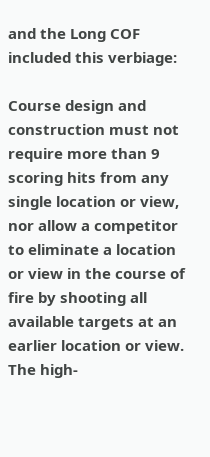and the Long COF included this verbiage:

Course design and construction must not require more than 9 scoring hits from any single location or view, nor allow a competitor to eliminate a location or view in the course of fire by shooting all available targets at an earlier location or view.
The high-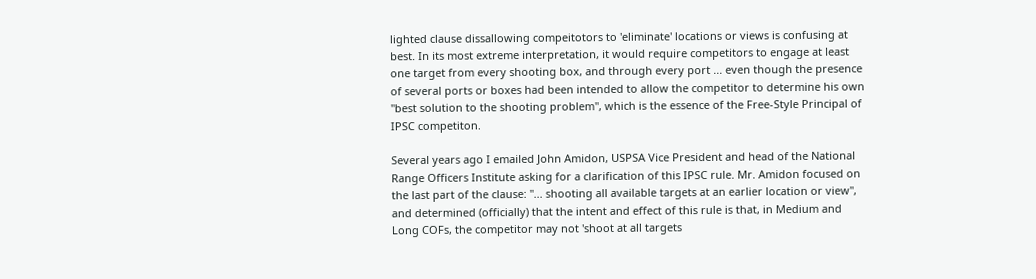lighted clause dissallowing compeitotors to 'eliminate' locations or views is confusing at best. In its most extreme interpretation, it would require competitors to engage at least one target from every shooting box, and through every port ... even though the presence of several ports or boxes had been intended to allow the competitor to determine his own "best solution to the shooting problem", which is the essence of the Free-Style Principal of IPSC competiton.

Several years ago I emailed John Amidon, USPSA Vice President and head of the National Range Officers Institute asking for a clarification of this IPSC rule. Mr. Amidon focused on the last part of the clause: "... shooting all available targets at an earlier location or view", and determined (officially) that the intent and effect of this rule is that, in Medium and Long COFs, the competitor may not 'shoot at all targets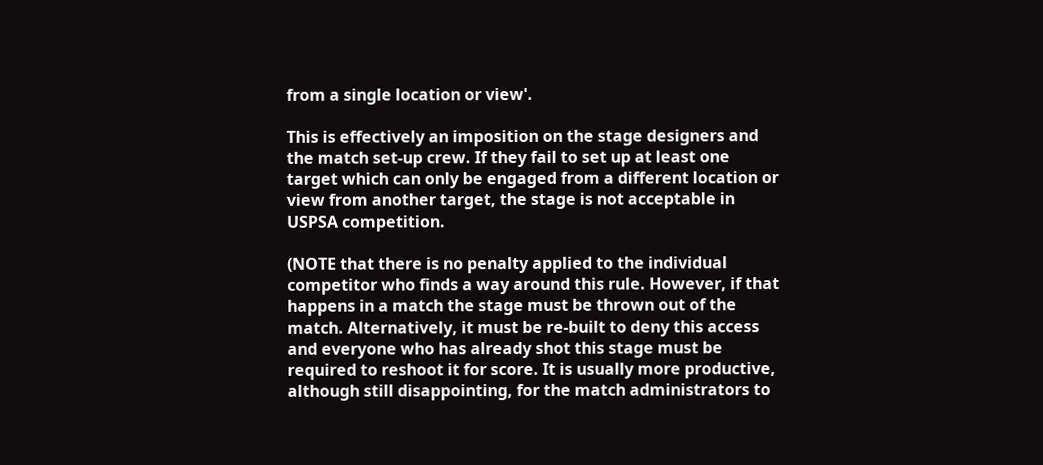from a single location or view'.

This is effectively an imposition on the stage designers and the match set-up crew. If they fail to set up at least one target which can only be engaged from a different location or view from another target, the stage is not acceptable in USPSA competition.

(NOTE that there is no penalty applied to the individual competitor who finds a way around this rule. However, if that happens in a match the stage must be thrown out of the match. Alternatively, it must be re-built to deny this access and everyone who has already shot this stage must be required to reshoot it for score. It is usually more productive, although still disappointing, for the match administrators to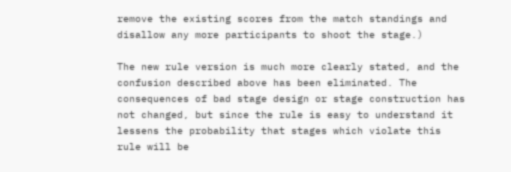remove the existing scores from the match standings and disallow any more participants to shoot the stage.)

The new rule version is much more clearly stated, and the confusion described above has been eliminated. The consequences of bad stage design or stage construction has not changed, but since the rule is easy to understand it lessens the probability that stages which violate this rule will be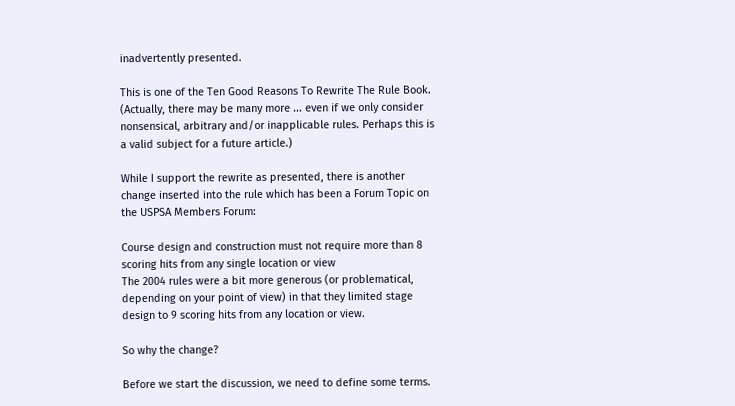inadvertently presented.

This is one of the Ten Good Reasons To Rewrite The Rule Book. (Actually, there may be many more ... even if we only consider nonsensical, arbitrary and/or inapplicable rules. Perhaps this is a valid subject for a future article.)

While I support the rewrite as presented, there is another change inserted into the rule which has been a Forum Topic on the USPSA Members Forum:

Course design and construction must not require more than 8 scoring hits from any single location or view
The 2004 rules were a bit more generous (or problematical, depending on your point of view) in that they limited stage design to 9 scoring hits from any location or view.

So why the change?

Before we start the discussion, we need to define some terms.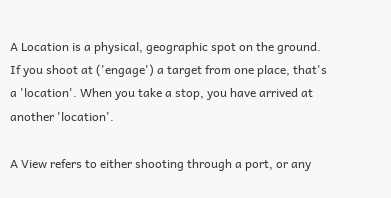A Location is a physical, geographic spot on the ground. If you shoot at ('engage') a target from one place, that's a 'location'. When you take a stop, you have arrived at another 'location'.

A View refers to either shooting through a port, or any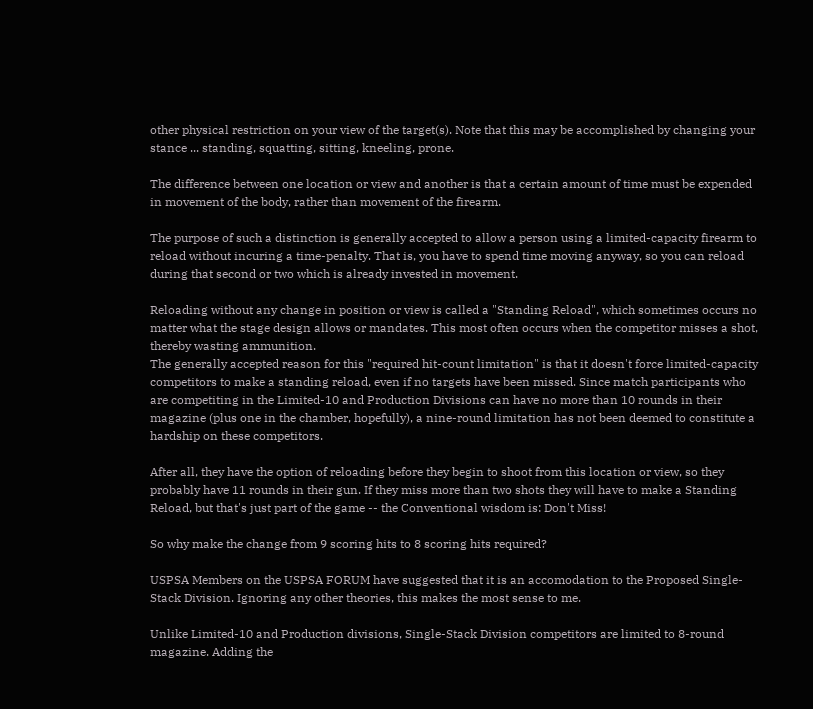other physical restriction on your view of the target(s). Note that this may be accomplished by changing your stance ... standing, squatting, sitting, kneeling, prone.

The difference between one location or view and another is that a certain amount of time must be expended in movement of the body, rather than movement of the firearm.

The purpose of such a distinction is generally accepted to allow a person using a limited-capacity firearm to reload without incuring a time-penalty. That is, you have to spend time moving anyway, so you can reload during that second or two which is already invested in movement.

Reloading without any change in position or view is called a "Standing Reload", which sometimes occurs no matter what the stage design allows or mandates. This most often occurs when the competitor misses a shot, thereby wasting ammunition.
The generally accepted reason for this "required hit-count limitation" is that it doesn't force limited-capacity competitors to make a standing reload, even if no targets have been missed. Since match participants who are competiting in the Limited-10 and Production Divisions can have no more than 10 rounds in their magazine (plus one in the chamber, hopefully), a nine-round limitation has not been deemed to constitute a hardship on these competitors.

After all, they have the option of reloading before they begin to shoot from this location or view, so they probably have 11 rounds in their gun. If they miss more than two shots they will have to make a Standing Reload, but that's just part of the game -- the Conventional wisdom is: Don't Miss!

So why make the change from 9 scoring hits to 8 scoring hits required?

USPSA Members on the USPSA FORUM have suggested that it is an accomodation to the Proposed Single-Stack Division. Ignoring any other theories, this makes the most sense to me.

Unlike Limited-10 and Production divisions, Single-Stack Division competitors are limited to 8-round magazine. Adding the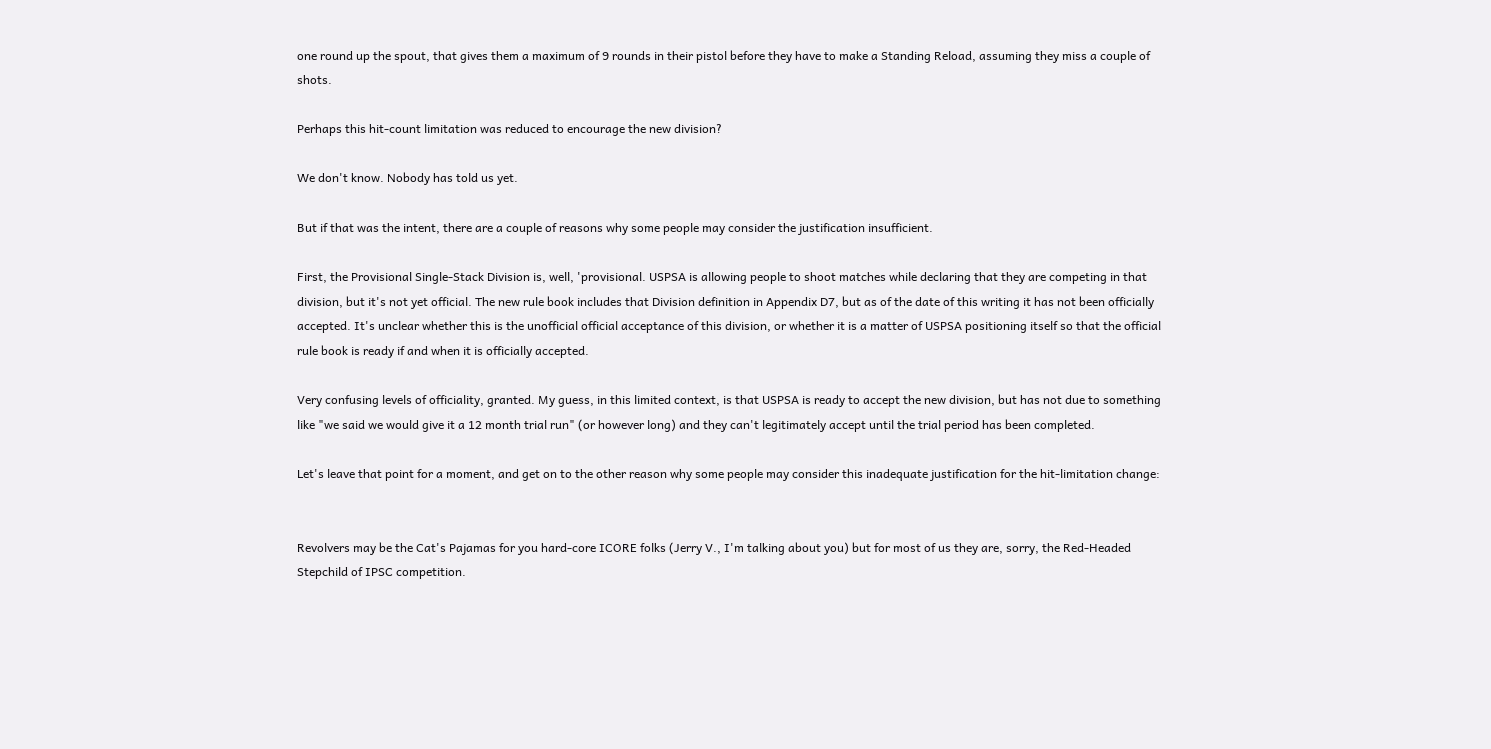one round up the spout, that gives them a maximum of 9 rounds in their pistol before they have to make a Standing Reload, assuming they miss a couple of shots.

Perhaps this hit-count limitation was reduced to encourage the new division?

We don't know. Nobody has told us yet.

But if that was the intent, there are a couple of reasons why some people may consider the justification insufficient.

First, the Provisional Single-Stack Division is, well, 'provisional. USPSA is allowing people to shoot matches while declaring that they are competing in that division, but it's not yet official. The new rule book includes that Division definition in Appendix D7, but as of the date of this writing it has not been officially accepted. It's unclear whether this is the unofficial official acceptance of this division, or whether it is a matter of USPSA positioning itself so that the official rule book is ready if and when it is officially accepted.

Very confusing levels of officiality, granted. My guess, in this limited context, is that USPSA is ready to accept the new division, but has not due to something like "we said we would give it a 12 month trial run" (or however long) and they can't legitimately accept until the trial period has been completed.

Let's leave that point for a moment, and get on to the other reason why some people may consider this inadequate justification for the hit-limitation change:


Revolvers may be the Cat's Pajamas for you hard-core ICORE folks (Jerry V., I'm talking about you) but for most of us they are, sorry, the Red-Headed Stepchild of IPSC competition.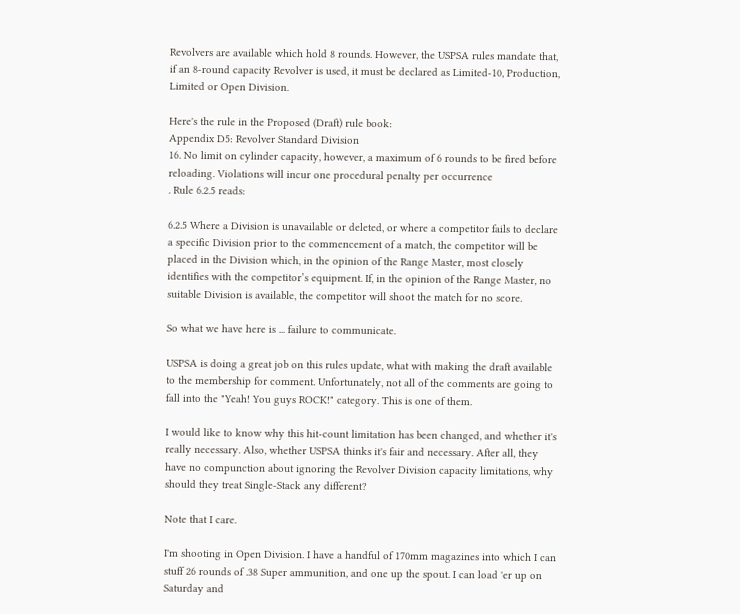Revolvers are available which hold 8 rounds. However, the USPSA rules mandate that, if an 8-round capacity Revolver is used, it must be declared as Limited-10, Production, Limited or Open Division.

Here's the rule in the Proposed (Draft) rule book:
Appendix D5: Revolver Standard Division
16. No limit on cylinder capacity, however, a maximum of 6 rounds to be fired before reloading. Violations will incur one procedural penalty per occurrence
. Rule 6.2.5 reads:

6.2.5 Where a Division is unavailable or deleted, or where a competitor fails to declare a specific Division prior to the commencement of a match, the competitor will be placed in the Division which, in the opinion of the Range Master, most closely identifies with the competitor’s equipment. If, in the opinion of the Range Master, no suitable Division is available, the competitor will shoot the match for no score.

So what we have here is ... failure to communicate.

USPSA is doing a great job on this rules update, what with making the draft available to the membership for comment. Unfortunately, not all of the comments are going to fall into the "Yeah! You guys ROCK!" category. This is one of them.

I would like to know why this hit-count limitation has been changed, and whether it's really necessary. Also, whether USPSA thinks it's fair and necessary. After all, they have no compunction about ignoring the Revolver Division capacity limitations, why should they treat Single-Stack any different?

Note that I care.

I'm shooting in Open Division. I have a handful of 170mm magazines into which I can stuff 26 rounds of .38 Super ammunition, and one up the spout. I can load 'er up on Saturday and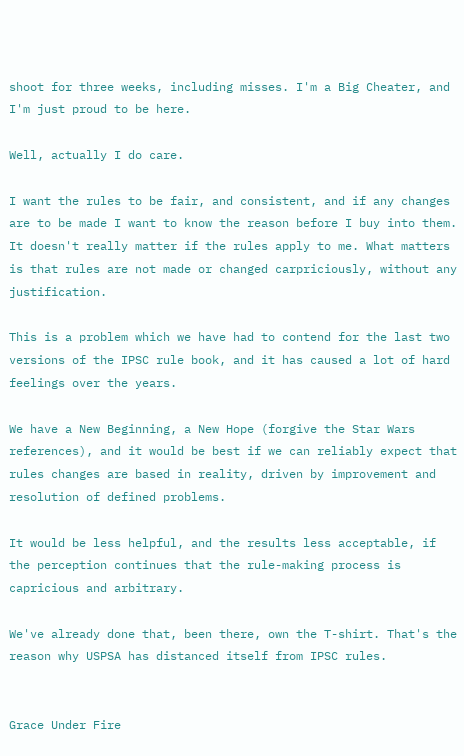shoot for three weeks, including misses. I'm a Big Cheater, and I'm just proud to be here.

Well, actually I do care.

I want the rules to be fair, and consistent, and if any changes are to be made I want to know the reason before I buy into them. It doesn't really matter if the rules apply to me. What matters is that rules are not made or changed carpriciously, without any justification.

This is a problem which we have had to contend for the last two versions of the IPSC rule book, and it has caused a lot of hard feelings over the years.

We have a New Beginning, a New Hope (forgive the Star Wars references), and it would be best if we can reliably expect that rules changes are based in reality, driven by improvement and resolution of defined problems.

It would be less helpful, and the results less acceptable, if the perception continues that the rule-making process is capricious and arbitrary.

We've already done that, been there, own the T-shirt. That's the reason why USPSA has distanced itself from IPSC rules.


Grace Under Fire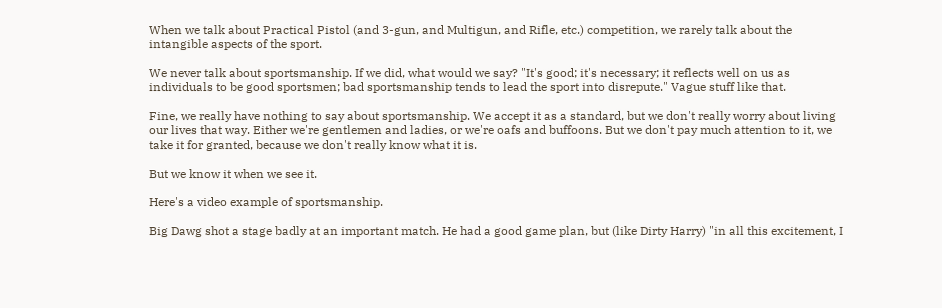When we talk about Practical Pistol (and 3-gun, and Multigun, and Rifle, etc.) competition, we rarely talk about the intangible aspects of the sport.

We never talk about sportsmanship. If we did, what would we say? "It's good; it's necessary; it reflects well on us as individuals to be good sportsmen; bad sportsmanship tends to lead the sport into disrepute." Vague stuff like that.

Fine, we really have nothing to say about sportsmanship. We accept it as a standard, but we don't really worry about living our lives that way. Either we're gentlemen and ladies, or we're oafs and buffoons. But we don't pay much attention to it, we take it for granted, because we don't really know what it is.

But we know it when we see it.

Here's a video example of sportsmanship.

Big Dawg shot a stage badly at an important match. He had a good game plan, but (like Dirty Harry) "in all this excitement, I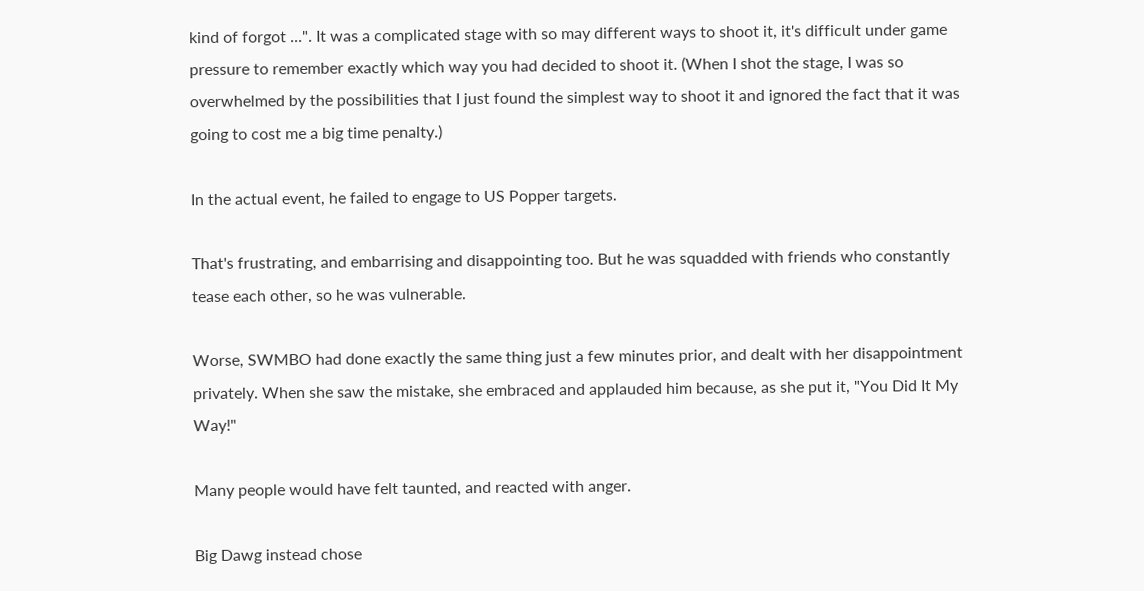kind of forgot ...". It was a complicated stage with so may different ways to shoot it, it's difficult under game pressure to remember exactly which way you had decided to shoot it. (When I shot the stage, I was so overwhelmed by the possibilities that I just found the simplest way to shoot it and ignored the fact that it was going to cost me a big time penalty.)

In the actual event, he failed to engage to US Popper targets.

That's frustrating, and embarrising and disappointing too. But he was squadded with friends who constantly tease each other, so he was vulnerable.

Worse, SWMBO had done exactly the same thing just a few minutes prior, and dealt with her disappointment privately. When she saw the mistake, she embraced and applauded him because, as she put it, "You Did It My Way!"

Many people would have felt taunted, and reacted with anger.

Big Dawg instead chose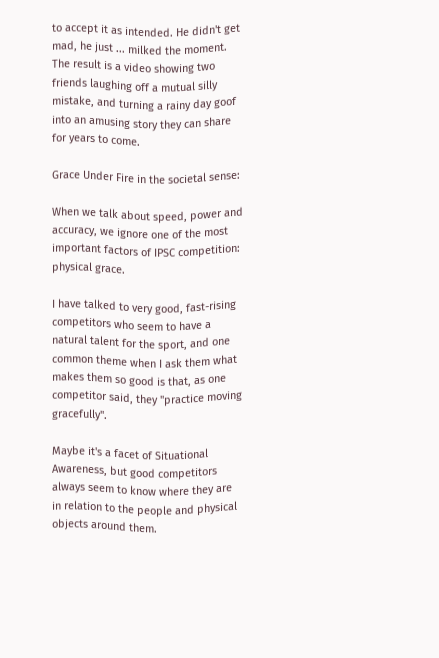to accept it as intended. He didn't get mad, he just ... milked the moment. The result is a video showing two friends laughing off a mutual silly mistake, and turning a rainy day goof into an amusing story they can share for years to come.

Grace Under Fire in the societal sense:

When we talk about speed, power and accuracy, we ignore one of the most important factors of IPSC competition: physical grace.

I have talked to very good, fast-rising competitors who seem to have a natural talent for the sport, and one common theme when I ask them what makes them so good is that, as one competitor said, they "practice moving gracefully".

Maybe it's a facet of Situational Awareness, but good competitors always seem to know where they are in relation to the people and physical objects around them.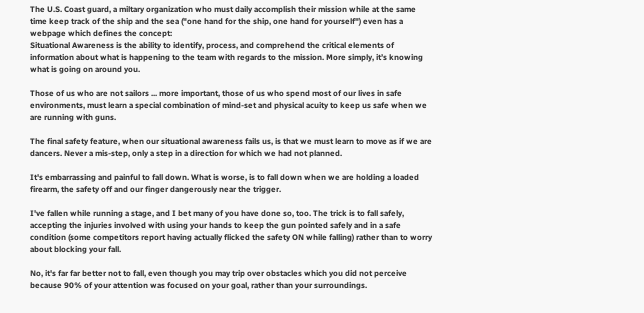The U.S. Coast guard, a miltary organization who must daily accomplish their mission while at the same time keep track of the ship and the sea ("one hand for the ship, one hand for yourself") even has a webpage which defines the concept:
Situational Awareness is the ability to identify, process, and comprehend the critical elements of information about what is happening to the team with regards to the mission. More simply, it’s knowing what is going on around you.

Those of us who are not sailors ... more important, those of us who spend most of our lives in safe environments, must learn a special combination of mind-set and physical acuity to keep us safe when we are running with guns.

The final safety feature, when our situational awareness fails us, is that we must learn to move as if we are dancers. Never a mis-step, only a step in a direction for which we had not planned.

It's embarrassing and painful to fall down. What is worse, is to fall down when we are holding a loaded firearm, the safety off and our finger dangerously near the trigger.

I've fallen while running a stage, and I bet many of you have done so, too. The trick is to fall safely, accepting the injuries involved with using your hands to keep the gun pointed safely and in a safe condition (some competitors report having actually flicked the safety ON while falling) rather than to worry about blocking your fall.

No, it's far far better not to fall, even though you may trip over obstacles which you did not perceive because 90% of your attention was focused on your goal, rather than your surroundings.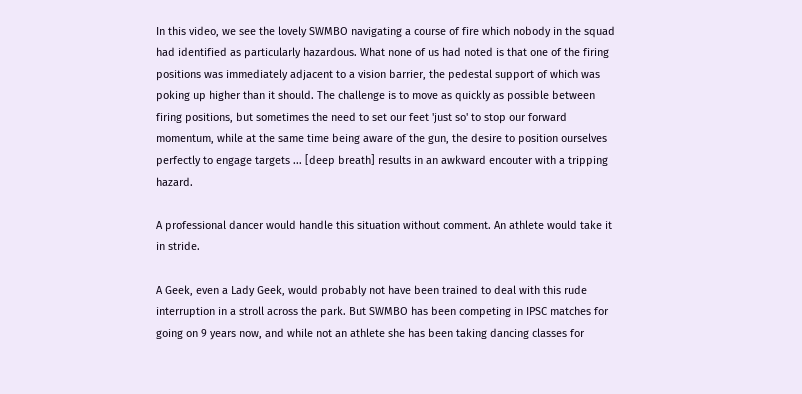In this video, we see the lovely SWMBO navigating a course of fire which nobody in the squad had identified as particularly hazardous. What none of us had noted is that one of the firing positions was immediately adjacent to a vision barrier, the pedestal support of which was poking up higher than it should. The challenge is to move as quickly as possible between firing positions, but sometimes the need to set our feet 'just so' to stop our forward momentum, while at the same time being aware of the gun, the desire to position ourselves perfectly to engage targets ... [deep breath] results in an awkward encouter with a tripping hazard.

A professional dancer would handle this situation without comment. An athlete would take it in stride.

A Geek, even a Lady Geek, would probably not have been trained to deal with this rude interruption in a stroll across the park. But SWMBO has been competing in IPSC matches for going on 9 years now, and while not an athlete she has been taking dancing classes for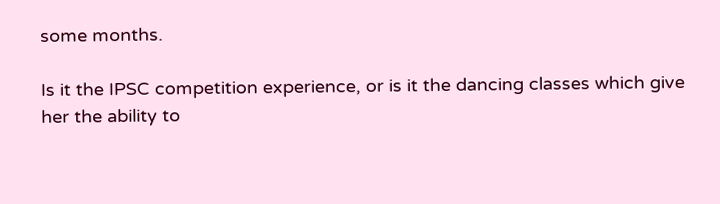some months.

Is it the IPSC competition experience, or is it the dancing classes which give her the ability to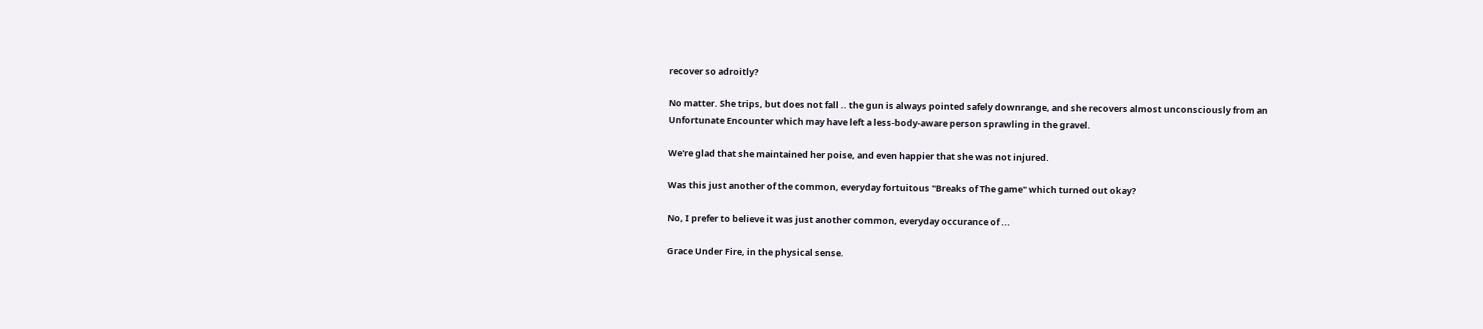recover so adroitly?

No matter. She trips, but does not fall .. the gun is always pointed safely downrange, and she recovers almost unconsciously from an Unfortunate Encounter which may have left a less-body-aware person sprawling in the gravel.

We're glad that she maintained her poise, and even happier that she was not injured.

Was this just another of the common, everyday fortuitous "Breaks of The game" which turned out okay?

No, I prefer to believe it was just another common, everyday occurance of ...

Grace Under Fire, in the physical sense.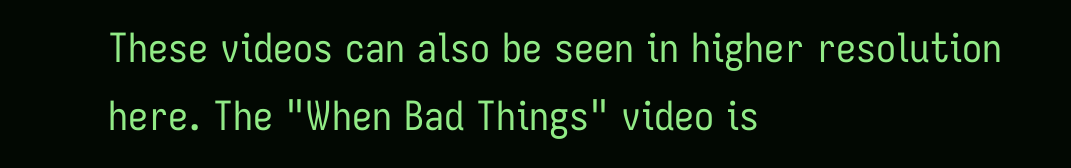These videos can also be seen in higher resolution here. The "When Bad Things" video is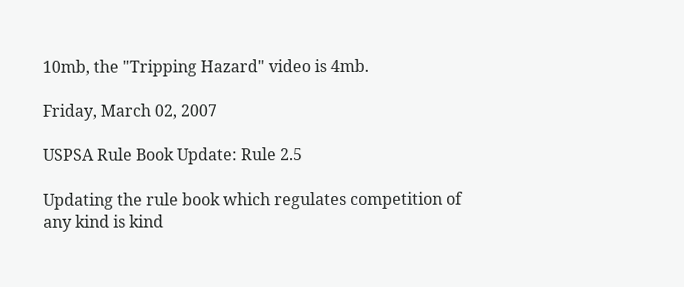10mb, the "Tripping Hazard" video is 4mb.

Friday, March 02, 2007

USPSA Rule Book Update: Rule 2.5

Updating the rule book which regulates competition of any kind is kind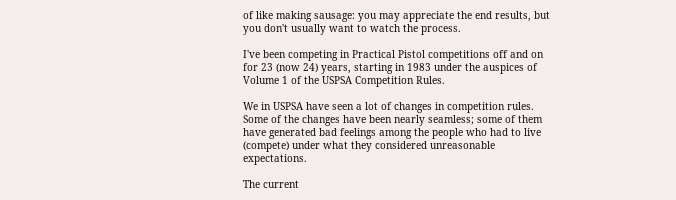of like making sausage: you may appreciate the end results, but you don't usually want to watch the process.

I've been competing in Practical Pistol competitions off and on for 23 (now 24) years, starting in 1983 under the auspices of Volume 1 of the USPSA Competition Rules.

We in USPSA have seen a lot of changes in competition rules. Some of the changes have been nearly seamless; some of them have generated bad feelings among the people who had to live (compete) under what they considered unreasonable expectations.

The current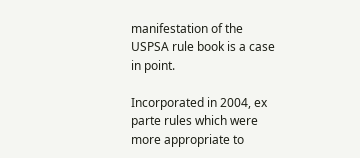manifestation of the USPSA rule book is a case in point.

Incorporated in 2004, ex parte rules which were more appropriate to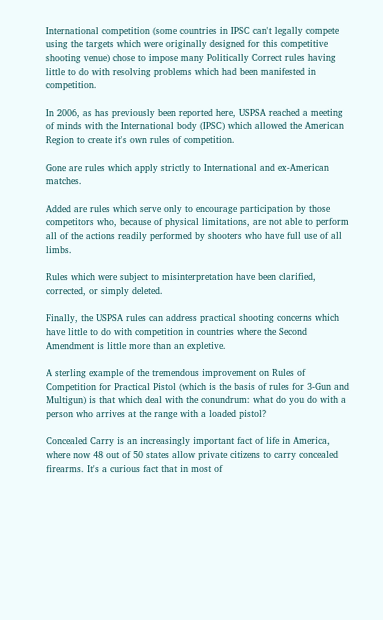International competition (some countries in IPSC can't legally compete using the targets which were originally designed for this competitive shooting venue) chose to impose many Politically Correct rules having little to do with resolving problems which had been manifested in competition.

In 2006, as has previously been reported here, USPSA reached a meeting of minds with the International body (IPSC) which allowed the American Region to create it's own rules of competition.

Gone are rules which apply strictly to International and ex-American matches.

Added are rules which serve only to encourage participation by those competitors who, because of physical limitations, are not able to perform all of the actions readily performed by shooters who have full use of all limbs.

Rules which were subject to misinterpretation have been clarified, corrected, or simply deleted.

Finally, the USPSA rules can address practical shooting concerns which have little to do with competition in countries where the Second Amendment is little more than an expletive.

A sterling example of the tremendous improvement on Rules of Competition for Practical Pistol (which is the basis of rules for 3-Gun and Multigun) is that which deal with the conundrum: what do you do with a person who arrives at the range with a loaded pistol?

Concealed Carry is an increasingly important fact of life in America, where now 48 out of 50 states allow private citizens to carry concealed firearms. It's a curious fact that in most of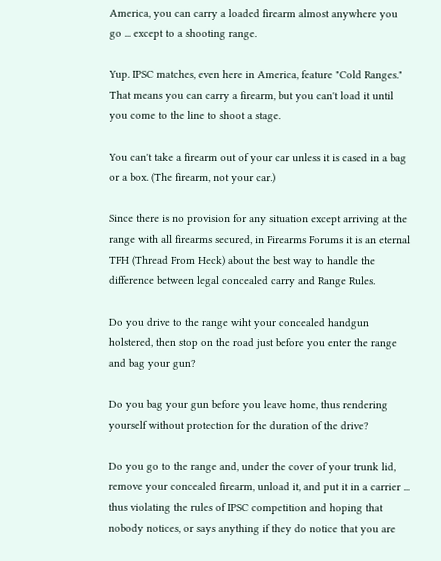America, you can carry a loaded firearm almost anywhere you go ... except to a shooting range.

Yup. IPSC matches, even here in America, feature "Cold Ranges." That means you can carry a firearm, but you can't load it until you come to the line to shoot a stage.

You can't take a firearm out of your car unless it is cased in a bag or a box. (The firearm, not your car.)

Since there is no provision for any situation except arriving at the range with all firearms secured, in Firearms Forums it is an eternal TFH (Thread From Heck) about the best way to handle the difference between legal concealed carry and Range Rules.

Do you drive to the range wiht your concealed handgun holstered, then stop on the road just before you enter the range and bag your gun?

Do you bag your gun before you leave home, thus rendering yourself without protection for the duration of the drive?

Do you go to the range and, under the cover of your trunk lid, remove your concealed firearm, unload it, and put it in a carrier ... thus violating the rules of IPSC competition and hoping that nobody notices, or says anything if they do notice that you are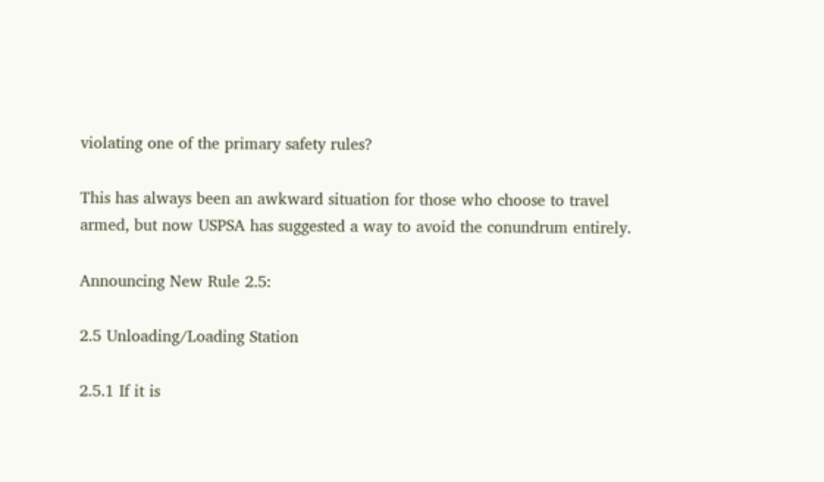violating one of the primary safety rules?

This has always been an awkward situation for those who choose to travel armed, but now USPSA has suggested a way to avoid the conundrum entirely.

Announcing New Rule 2.5:

2.5 Unloading/Loading Station

2.5.1 If it is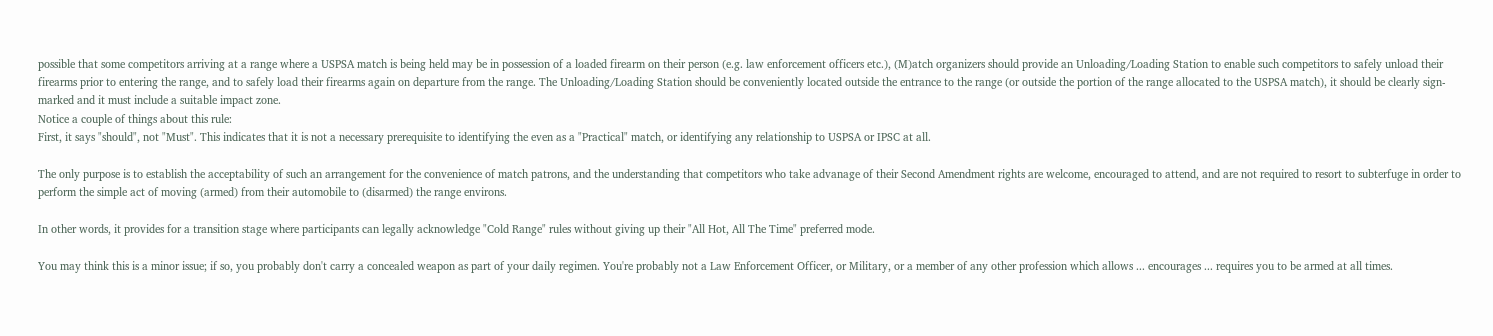possible that some competitors arriving at a range where a USPSA match is being held may be in possession of a loaded firearm on their person (e.g. law enforcement officers etc.), (M)atch organizers should provide an Unloading/Loading Station to enable such competitors to safely unload their firearms prior to entering the range, and to safely load their firearms again on departure from the range. The Unloading/Loading Station should be conveniently located outside the entrance to the range (or outside the portion of the range allocated to the USPSA match), it should be clearly sign-marked and it must include a suitable impact zone.
Notice a couple of things about this rule:
First, it says "should", not "Must". This indicates that it is not a necessary prerequisite to identifying the even as a "Practical" match, or identifying any relationship to USPSA or IPSC at all.

The only purpose is to establish the acceptability of such an arrangement for the convenience of match patrons, and the understanding that competitors who take advanage of their Second Amendment rights are welcome, encouraged to attend, and are not required to resort to subterfuge in order to perform the simple act of moving (armed) from their automobile to (disarmed) the range environs.

In other words, it provides for a transition stage where participants can legally acknowledge "Cold Range" rules without giving up their "All Hot, All The Time" preferred mode.

You may think this is a minor issue; if so, you probably don't carry a concealed weapon as part of your daily regimen. You're probably not a Law Enforcement Officer, or Military, or a member of any other profession which allows ... encourages ... requires you to be armed at all times.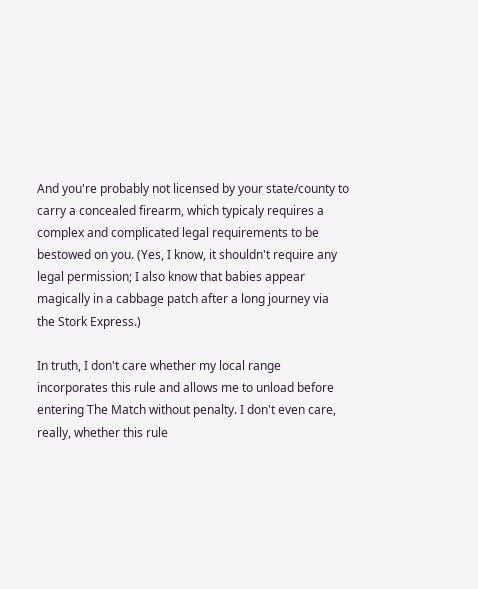And you're probably not licensed by your state/county to carry a concealed firearm, which typicaly requires a complex and complicated legal requirements to be bestowed on you. (Yes, I know, it shouldn't require any legal permission; I also know that babies appear magically in a cabbage patch after a long journey via the Stork Express.)

In truth, I don't care whether my local range incorporates this rule and allows me to unload before entering The Match without penalty. I don't even care, really, whether this rule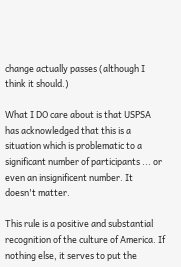change actually passes (although I think it should.)

What I DO care about is that USPSA has acknowledged that this is a situation which is problematic to a significant number of participants ... or even an insignificent number. It doesn't matter.

This rule is a positive and substantial recognition of the culture of America. If nothing else, it serves to put the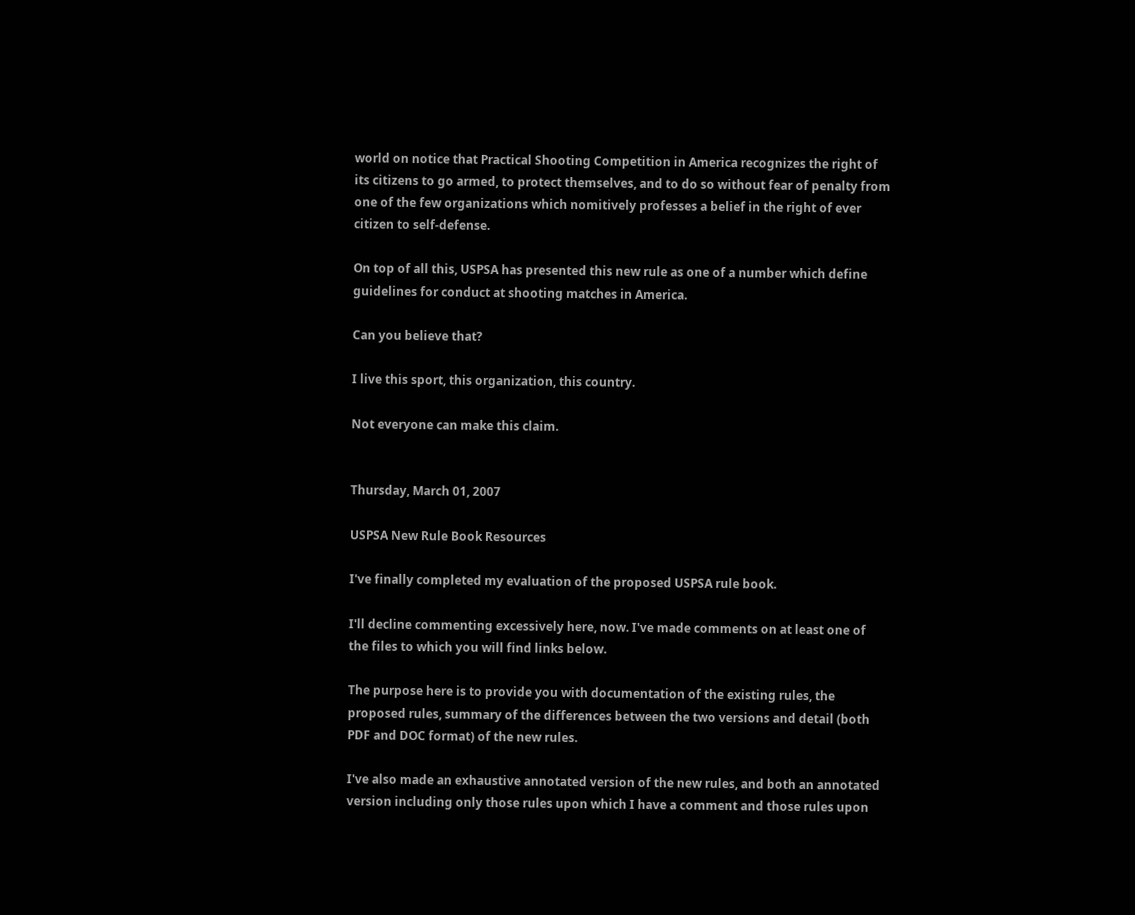world on notice that Practical Shooting Competition in America recognizes the right of its citizens to go armed, to protect themselves, and to do so without fear of penalty from one of the few organizations which nomitively professes a belief in the right of ever citizen to self-defense.

On top of all this, USPSA has presented this new rule as one of a number which define guidelines for conduct at shooting matches in America.

Can you believe that?

I live this sport, this organization, this country.

Not everyone can make this claim.


Thursday, March 01, 2007

USPSA New Rule Book Resources

I've finally completed my evaluation of the proposed USPSA rule book.

I'll decline commenting excessively here, now. I've made comments on at least one of the files to which you will find links below.

The purpose here is to provide you with documentation of the existing rules, the proposed rules, summary of the differences between the two versions and detail (both PDF and DOC format) of the new rules.

I've also made an exhaustive annotated version of the new rules, and both an annotated version including only those rules upon which I have a comment and those rules upon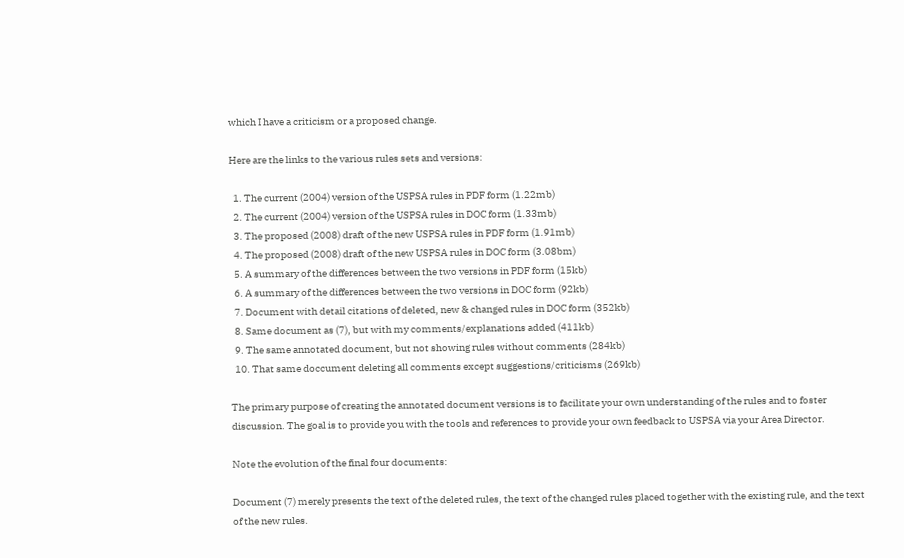which I have a criticism or a proposed change.

Here are the links to the various rules sets and versions:

  1. The current (2004) version of the USPSA rules in PDF form (1.22mb)
  2. The current (2004) version of the USPSA rules in DOC form (1.33mb)
  3. The proposed (2008) draft of the new USPSA rules in PDF form (1.91mb)
  4. The proposed (2008) draft of the new USPSA rules in DOC form (3.08bm)
  5. A summary of the differences between the two versions in PDF form (15kb)
  6. A summary of the differences between the two versions in DOC form (92kb)
  7. Document with detail citations of deleted, new & changed rules in DOC form (352kb)
  8. Same document as (7), but with my comments/explanations added (411kb)
  9. The same annotated document, but not showing rules without comments (284kb)
  10. That same doccument deleting all comments except suggestions/criticisms (269kb)

The primary purpose of creating the annotated document versions is to facilitate your own understanding of the rules and to foster discussion. The goal is to provide you with the tools and references to provide your own feedback to USPSA via your Area Director.

Note the evolution of the final four documents:

Document (7) merely presents the text of the deleted rules, the text of the changed rules placed together with the existing rule, and the text of the new rules.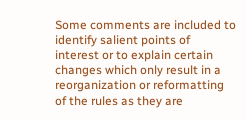Some comments are included to identify salient points of interest or to explain certain changes which only result in a reorganization or reformatting of the rules as they are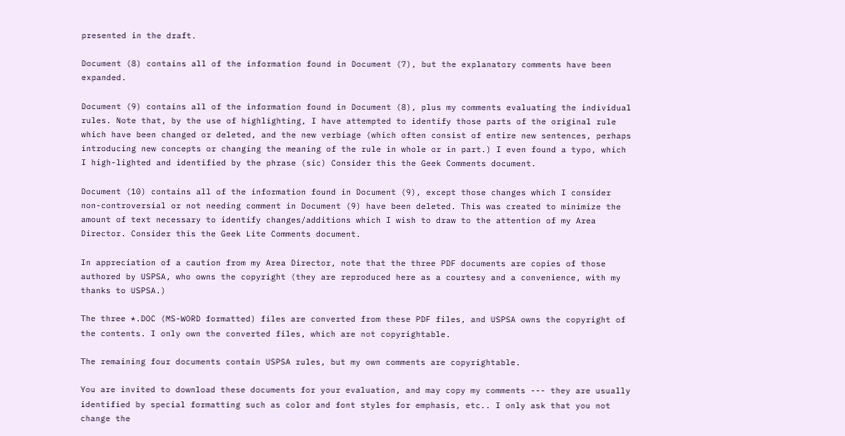presented in the draft.

Document (8) contains all of the information found in Document (7), but the explanatory comments have been expanded.

Document (9) contains all of the information found in Document (8), plus my comments evaluating the individual rules. Note that, by the use of highlighting, I have attempted to identify those parts of the original rule which have been changed or deleted, and the new verbiage (which often consist of entire new sentences, perhaps introducing new concepts or changing the meaning of the rule in whole or in part.) I even found a typo, which I high-lighted and identified by the phrase (sic) Consider this the Geek Comments document.

Document (10) contains all of the information found in Document (9), except those changes which I consider non-controversial or not needing comment in Document (9) have been deleted. This was created to minimize the amount of text necessary to identify changes/additions which I wish to draw to the attention of my Area Director. Consider this the Geek Lite Comments document.

In appreciation of a caution from my Area Director, note that the three PDF documents are copies of those authored by USPSA, who owns the copyright (they are reproduced here as a courtesy and a convenience, with my thanks to USPSA.)

The three *.DOC (MS-WORD formatted) files are converted from these PDF files, and USPSA owns the copyright of the contents. I only own the converted files, which are not copyrightable.

The remaining four documents contain USPSA rules, but my own comments are copyrightable.

You are invited to download these documents for your evaluation, and may copy my comments --- they are usually identified by special formatting such as color and font styles for emphasis, etc.. I only ask that you not change the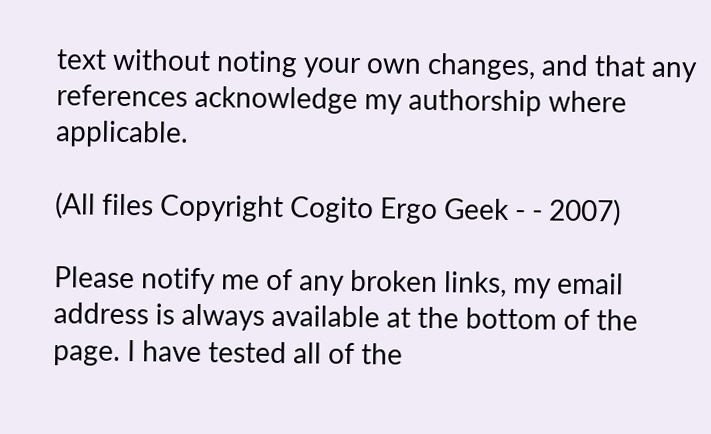text without noting your own changes, and that any references acknowledge my authorship where applicable.

(All files Copyright Cogito Ergo Geek - - 2007)

Please notify me of any broken links, my email address is always available at the bottom of the page. I have tested all of the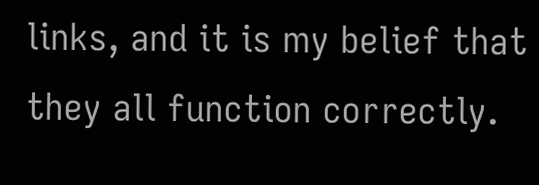links, and it is my belief that they all function correctly.